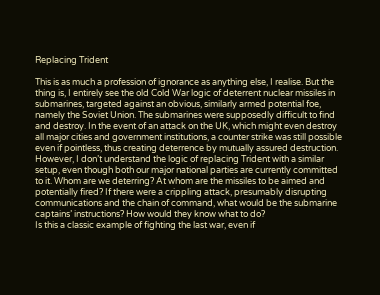Replacing Trident

This is as much a profession of ignorance as anything else, I realise. But the thing is, I entirely see the old Cold War logic of deterrent nuclear missiles in submarines, targeted against an obvious, similarly armed potential foe, namely the Soviet Union. The submarines were supposedly difficult to find and destroy. In the event of an attack on the UK, which might even destroy all major cities and government institutions, a counter strike was still possible even if pointless, thus creating deterrence by mutually assured destruction.
However, I don’t understand the logic of replacing Trident with a similar setup, even though both our major national parties are currently committed to it. Whom are we deterring? At whom are the missiles to be aimed and potentially fired? If there were a crippling attack, presumably disrupting communications and the chain of command, what would be the submarine captains’ instructions? How would they know what to do?
Is this a classic example of fighting the last war, even if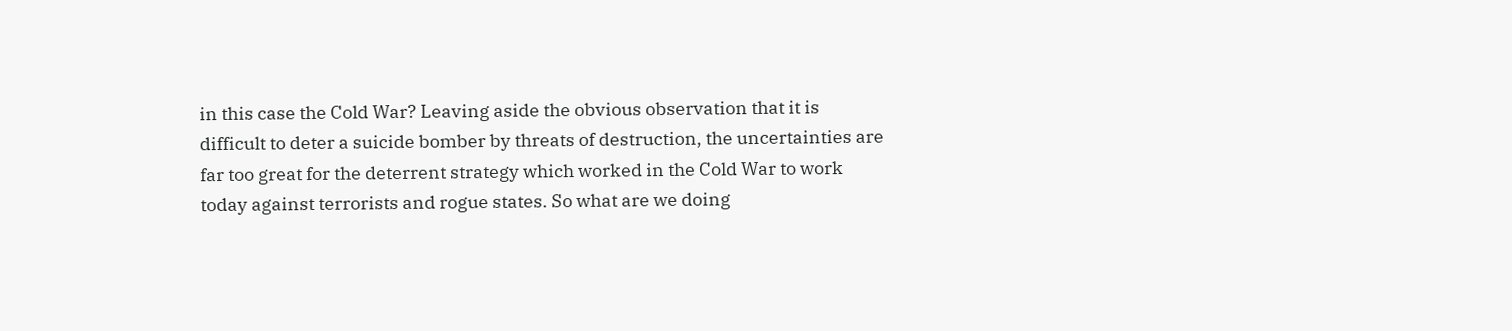in this case the Cold War? Leaving aside the obvious observation that it is difficult to deter a suicide bomber by threats of destruction, the uncertainties are far too great for the deterrent strategy which worked in the Cold War to work today against terrorists and rogue states. So what are we doing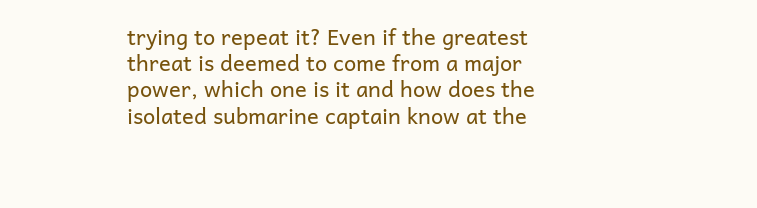trying to repeat it? Even if the greatest threat is deemed to come from a major power, which one is it and how does the isolated submarine captain know at the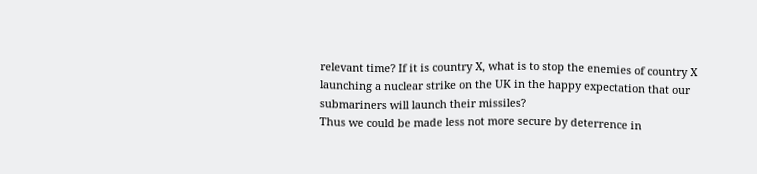relevant time? If it is country X, what is to stop the enemies of country X launching a nuclear strike on the UK in the happy expectation that our submariners will launch their missiles?
Thus we could be made less not more secure by deterrence in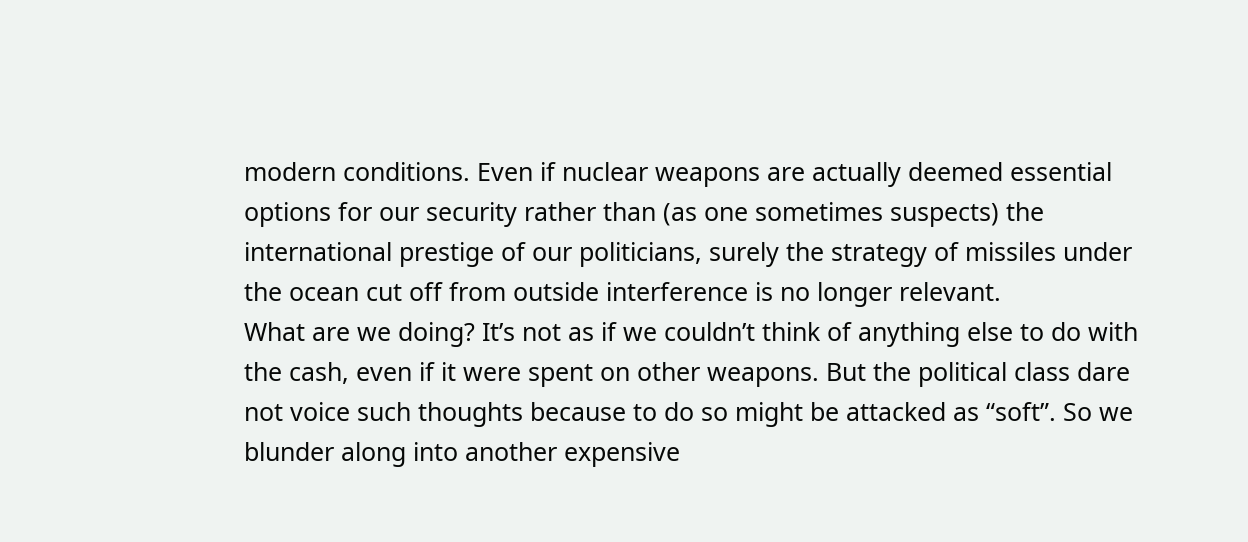modern conditions. Even if nuclear weapons are actually deemed essential options for our security rather than (as one sometimes suspects) the international prestige of our politicians, surely the strategy of missiles under the ocean cut off from outside interference is no longer relevant.
What are we doing? It’s not as if we couldn’t think of anything else to do with the cash, even if it were spent on other weapons. But the political class dare not voice such thoughts because to do so might be attacked as “soft”. So we blunder along into another expensive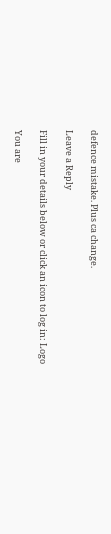defence mistake. Plus ca change.

Leave a Reply

Fill in your details below or click an icon to log in: Logo

You are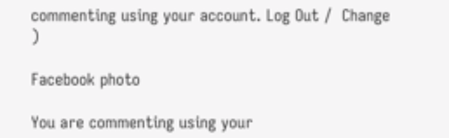commenting using your account. Log Out /  Change )

Facebook photo

You are commenting using your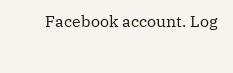Facebook account. Log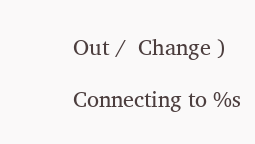Out /  Change )

Connecting to %s